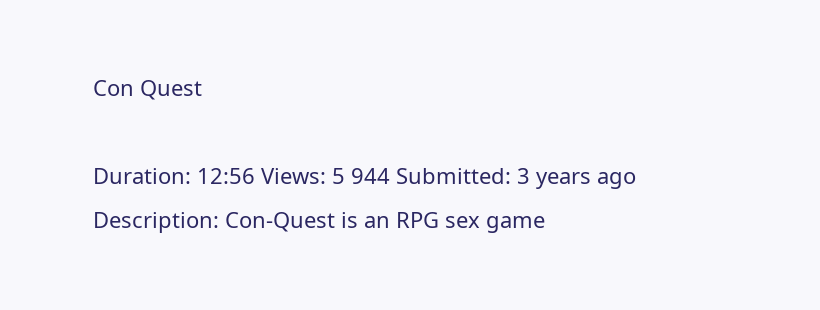Con Quest

Duration: 12:56 Views: 5 944 Submitted: 3 years ago
Description: Con-Quest is an RPG sex game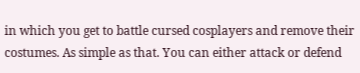in which you get to battle cursed cosplayers and remove their costumes. As simple as that. You can either attack or defend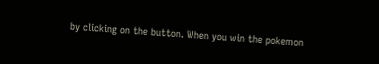by clicking on the button. When you win the pokemon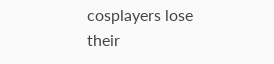cosplayers lose their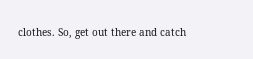clothes. So, get out there and catch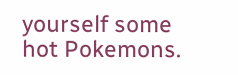yourself some hot Pokemons.